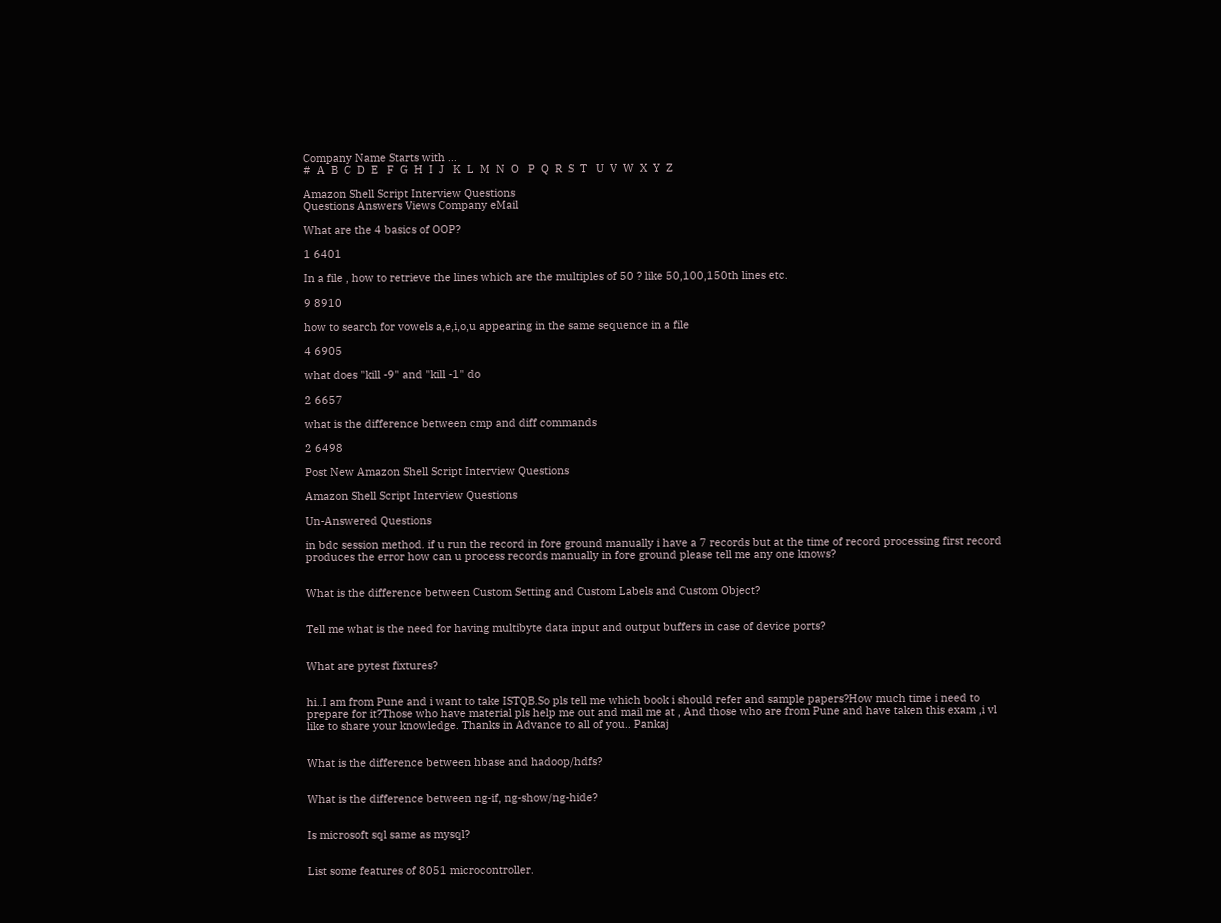Company Name Starts with ...
#  A  B  C  D  E   F  G  H  I  J   K  L  M  N  O   P  Q  R  S  T   U  V  W  X  Y  Z

Amazon Shell Script Interview Questions
Questions Answers Views Company eMail

What are the 4 basics of OOP?

1 6401

In a file , how to retrieve the lines which are the multiples of 50 ? like 50,100,150th lines etc.

9 8910

how to search for vowels a,e,i,o,u appearing in the same sequence in a file

4 6905

what does "kill -9" and "kill -1" do

2 6657

what is the difference between cmp and diff commands

2 6498

Post New Amazon Shell Script Interview Questions

Amazon Shell Script Interview Questions

Un-Answered Questions

in bdc session method. if u run the record in fore ground manually i have a 7 records but at the time of record processing first record produces the error how can u process records manually in fore ground please tell me any one knows?


What is the difference between Custom Setting and Custom Labels and Custom Object?


Tell me what is the need for having multibyte data input and output buffers in case of device ports?


What are pytest fixtures?


hi..I am from Pune and i want to take ISTQB.So pls tell me which book i should refer and sample papers?How much time i need to prepare for it?Those who have material pls help me out and mail me at , And those who are from Pune and have taken this exam ,i vl like to share your knowledge. Thanks in Advance to all of you.. Pankaj


What is the difference between hbase and hadoop/hdfs?


What is the difference between ng-if, ng-show/ng-hide?


Is microsoft sql same as mysql?


List some features of 8051 microcontroller.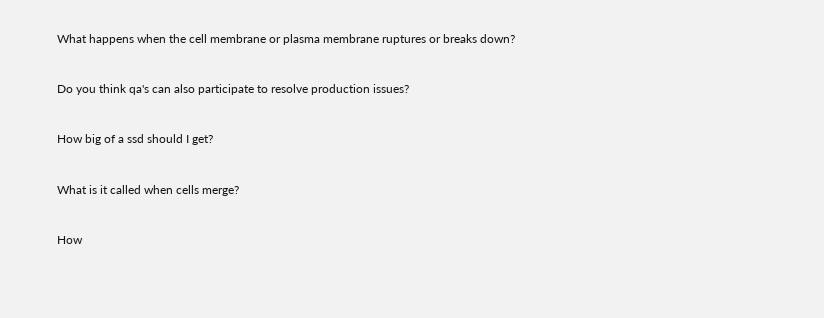What happens when the cell membrane or plasma membrane ruptures or breaks down?


Do you think qa's can also participate to resolve production issues?


How big of a ssd should I get?


What is it called when cells merge?


How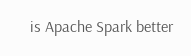is Apache Spark better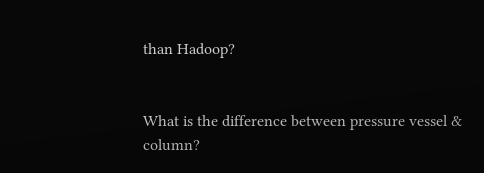than Hadoop?


What is the difference between pressure vessel & column?